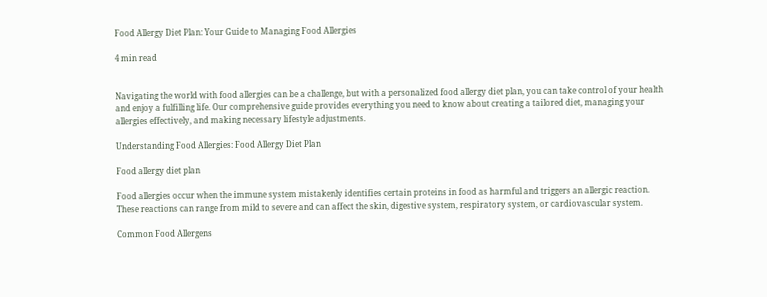Food Allergy Diet Plan: Your Guide to Managing Food Allergies

4 min read


Navigating the world with food allergies can be a challenge, but with a personalized food allergy diet plan, you can take control of your health and enjoy a fulfilling life. Our comprehensive guide provides everything you need to know about creating a tailored diet, managing your allergies effectively, and making necessary lifestyle adjustments.

Understanding Food Allergies: Food Allergy Diet Plan

Food allergy diet plan

Food allergies occur when the immune system mistakenly identifies certain proteins in food as harmful and triggers an allergic reaction. These reactions can range from mild to severe and can affect the skin, digestive system, respiratory system, or cardiovascular system.

Common Food Allergens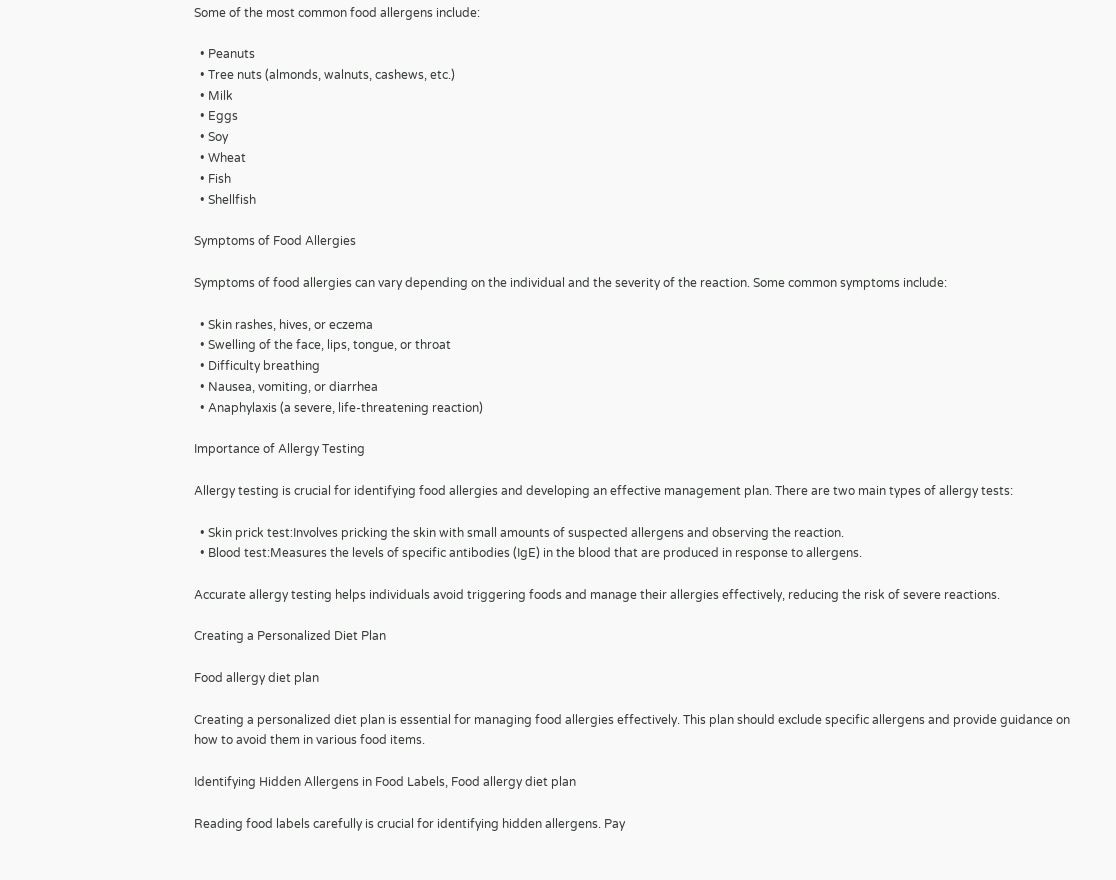Some of the most common food allergens include:

  • Peanuts
  • Tree nuts (almonds, walnuts, cashews, etc.)
  • Milk
  • Eggs
  • Soy
  • Wheat
  • Fish
  • Shellfish

Symptoms of Food Allergies

Symptoms of food allergies can vary depending on the individual and the severity of the reaction. Some common symptoms include:

  • Skin rashes, hives, or eczema
  • Swelling of the face, lips, tongue, or throat
  • Difficulty breathing
  • Nausea, vomiting, or diarrhea
  • Anaphylaxis (a severe, life-threatening reaction)

Importance of Allergy Testing

Allergy testing is crucial for identifying food allergies and developing an effective management plan. There are two main types of allergy tests:

  • Skin prick test:Involves pricking the skin with small amounts of suspected allergens and observing the reaction.
  • Blood test:Measures the levels of specific antibodies (IgE) in the blood that are produced in response to allergens.

Accurate allergy testing helps individuals avoid triggering foods and manage their allergies effectively, reducing the risk of severe reactions.

Creating a Personalized Diet Plan

Food allergy diet plan

Creating a personalized diet plan is essential for managing food allergies effectively. This plan should exclude specific allergens and provide guidance on how to avoid them in various food items.

Identifying Hidden Allergens in Food Labels, Food allergy diet plan

Reading food labels carefully is crucial for identifying hidden allergens. Pay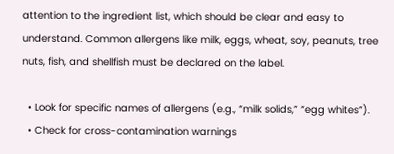attention to the ingredient list, which should be clear and easy to understand. Common allergens like milk, eggs, wheat, soy, peanuts, tree nuts, fish, and shellfish must be declared on the label.

  • Look for specific names of allergens (e.g., “milk solids,” “egg whites”).
  • Check for cross-contamination warnings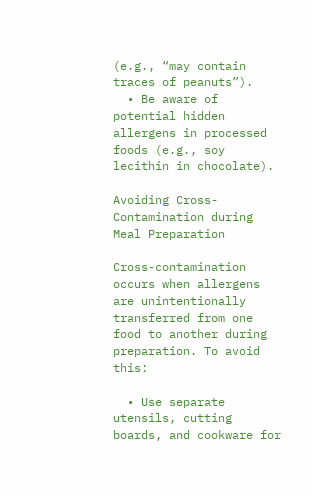(e.g., “may contain traces of peanuts”).
  • Be aware of potential hidden allergens in processed foods (e.g., soy lecithin in chocolate).

Avoiding Cross-Contamination during Meal Preparation

Cross-contamination occurs when allergens are unintentionally transferred from one food to another during preparation. To avoid this:

  • Use separate utensils, cutting boards, and cookware for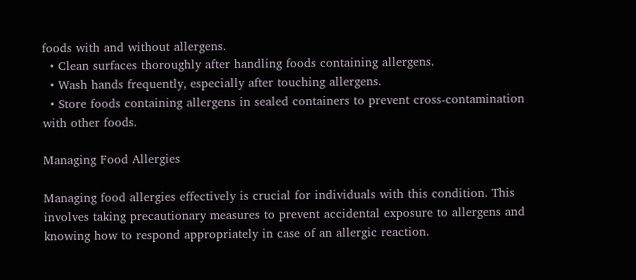foods with and without allergens.
  • Clean surfaces thoroughly after handling foods containing allergens.
  • Wash hands frequently, especially after touching allergens.
  • Store foods containing allergens in sealed containers to prevent cross-contamination with other foods.

Managing Food Allergies

Managing food allergies effectively is crucial for individuals with this condition. This involves taking precautionary measures to prevent accidental exposure to allergens and knowing how to respond appropriately in case of an allergic reaction.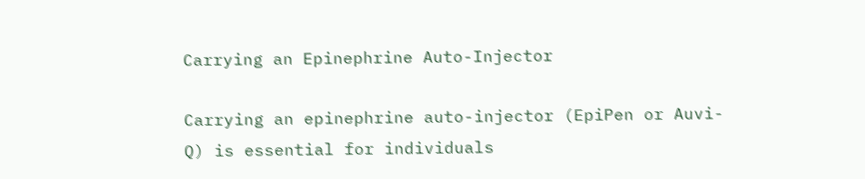Carrying an Epinephrine Auto-Injector

Carrying an epinephrine auto-injector (EpiPen or Auvi-Q) is essential for individuals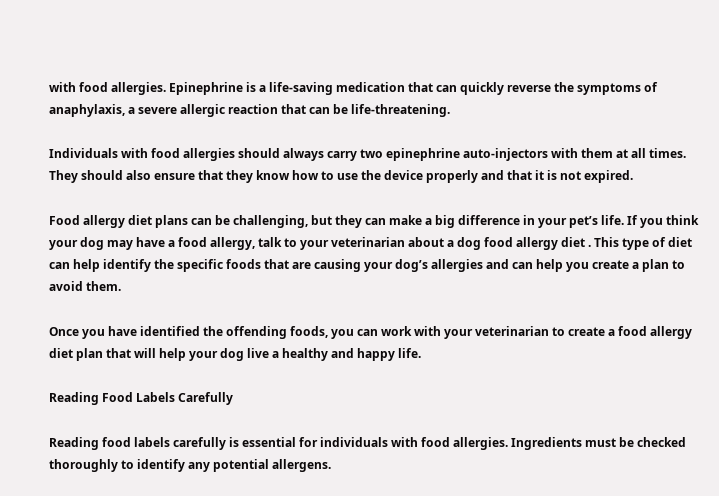with food allergies. Epinephrine is a life-saving medication that can quickly reverse the symptoms of anaphylaxis, a severe allergic reaction that can be life-threatening.

Individuals with food allergies should always carry two epinephrine auto-injectors with them at all times. They should also ensure that they know how to use the device properly and that it is not expired.

Food allergy diet plans can be challenging, but they can make a big difference in your pet’s life. If you think your dog may have a food allergy, talk to your veterinarian about a dog food allergy diet . This type of diet can help identify the specific foods that are causing your dog’s allergies and can help you create a plan to avoid them.

Once you have identified the offending foods, you can work with your veterinarian to create a food allergy diet plan that will help your dog live a healthy and happy life.

Reading Food Labels Carefully

Reading food labels carefully is essential for individuals with food allergies. Ingredients must be checked thoroughly to identify any potential allergens.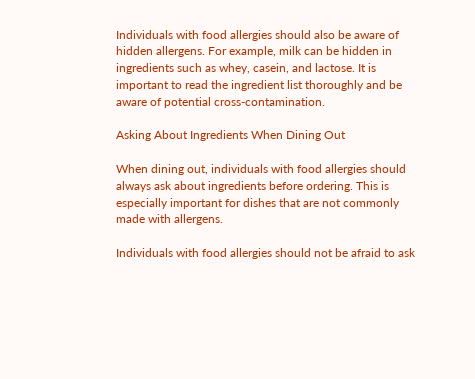Individuals with food allergies should also be aware of hidden allergens. For example, milk can be hidden in ingredients such as whey, casein, and lactose. It is important to read the ingredient list thoroughly and be aware of potential cross-contamination.

Asking About Ingredients When Dining Out

When dining out, individuals with food allergies should always ask about ingredients before ordering. This is especially important for dishes that are not commonly made with allergens.

Individuals with food allergies should not be afraid to ask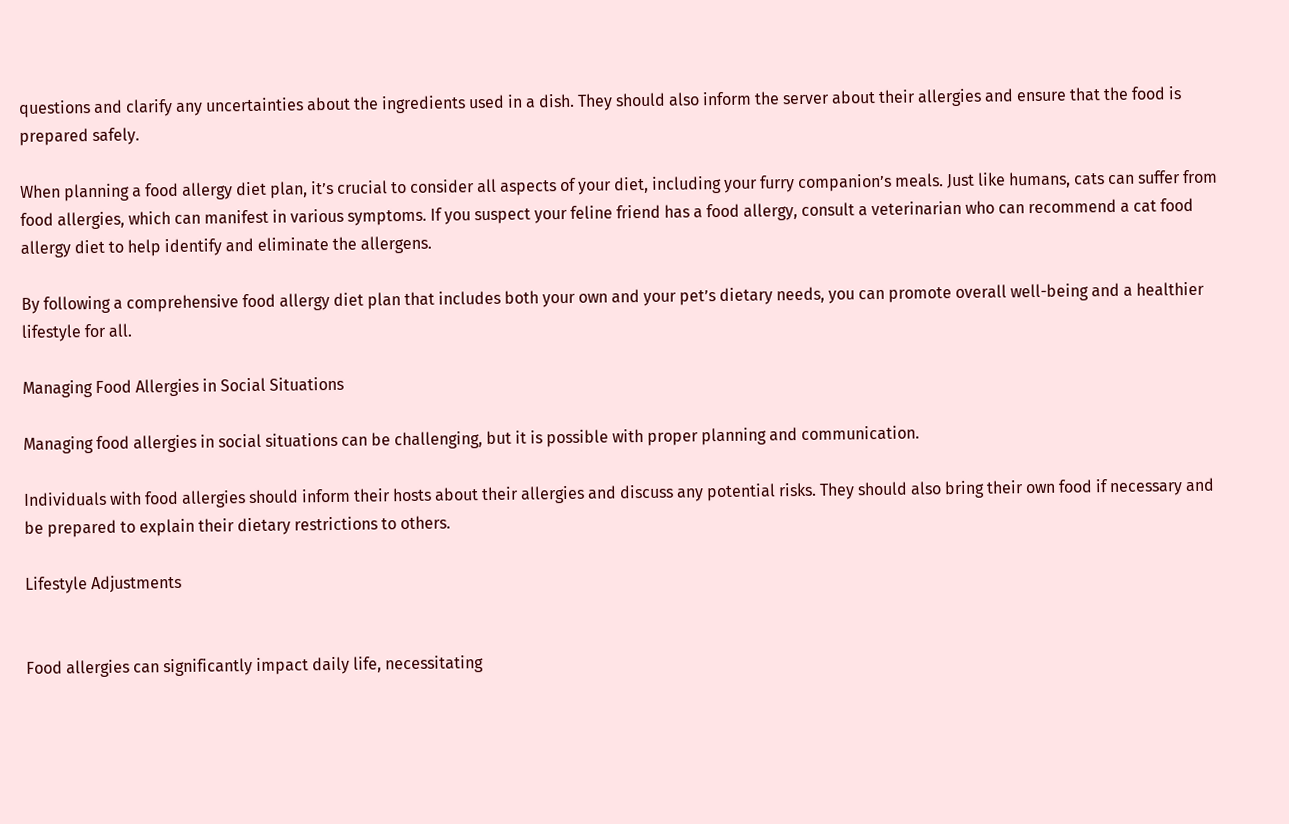questions and clarify any uncertainties about the ingredients used in a dish. They should also inform the server about their allergies and ensure that the food is prepared safely.

When planning a food allergy diet plan, it’s crucial to consider all aspects of your diet, including your furry companion’s meals. Just like humans, cats can suffer from food allergies, which can manifest in various symptoms. If you suspect your feline friend has a food allergy, consult a veterinarian who can recommend a cat food allergy diet to help identify and eliminate the allergens.

By following a comprehensive food allergy diet plan that includes both your own and your pet’s dietary needs, you can promote overall well-being and a healthier lifestyle for all.

Managing Food Allergies in Social Situations

Managing food allergies in social situations can be challenging, but it is possible with proper planning and communication.

Individuals with food allergies should inform their hosts about their allergies and discuss any potential risks. They should also bring their own food if necessary and be prepared to explain their dietary restrictions to others.

Lifestyle Adjustments


Food allergies can significantly impact daily life, necessitating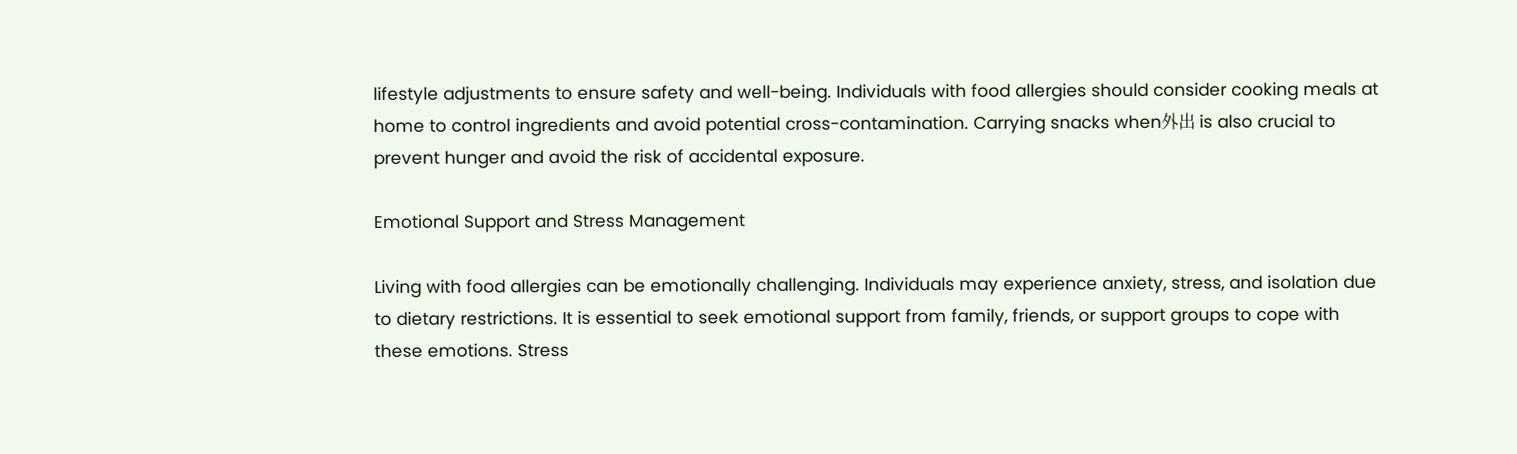lifestyle adjustments to ensure safety and well-being. Individuals with food allergies should consider cooking meals at home to control ingredients and avoid potential cross-contamination. Carrying snacks when外出 is also crucial to prevent hunger and avoid the risk of accidental exposure.

Emotional Support and Stress Management

Living with food allergies can be emotionally challenging. Individuals may experience anxiety, stress, and isolation due to dietary restrictions. It is essential to seek emotional support from family, friends, or support groups to cope with these emotions. Stress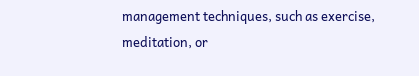management techniques, such as exercise, meditation, or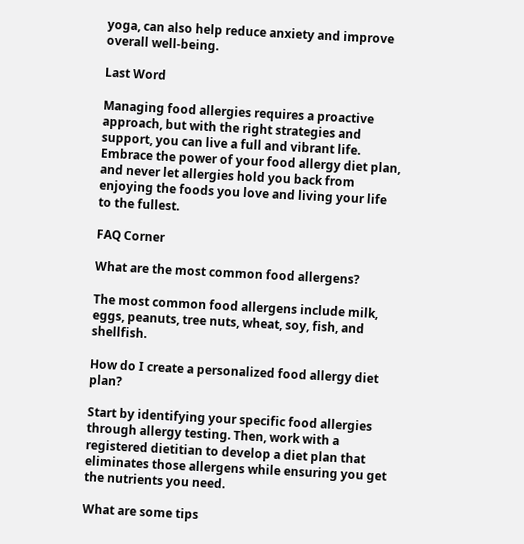yoga, can also help reduce anxiety and improve overall well-being.

Last Word

Managing food allergies requires a proactive approach, but with the right strategies and support, you can live a full and vibrant life. Embrace the power of your food allergy diet plan, and never let allergies hold you back from enjoying the foods you love and living your life to the fullest.

FAQ Corner

What are the most common food allergens?

The most common food allergens include milk, eggs, peanuts, tree nuts, wheat, soy, fish, and shellfish.

How do I create a personalized food allergy diet plan?

Start by identifying your specific food allergies through allergy testing. Then, work with a registered dietitian to develop a diet plan that eliminates those allergens while ensuring you get the nutrients you need.

What are some tips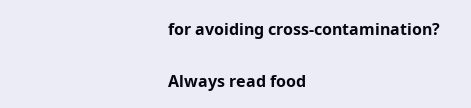for avoiding cross-contamination?

Always read food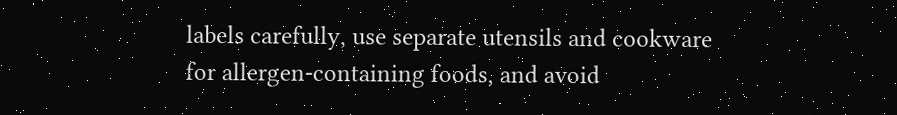labels carefully, use separate utensils and cookware for allergen-containing foods, and avoid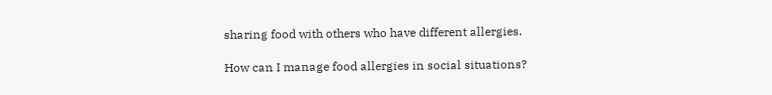sharing food with others who have different allergies.

How can I manage food allergies in social situations?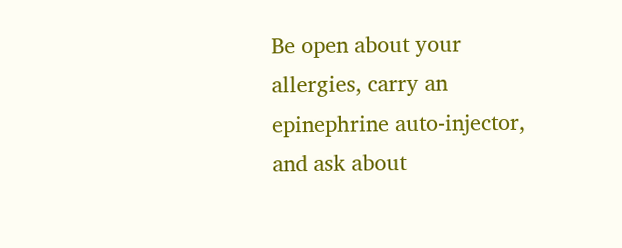Be open about your allergies, carry an epinephrine auto-injector, and ask about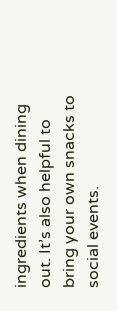ingredients when dining out. It’s also helpful to bring your own snacks to social events.